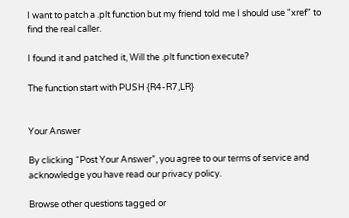I want to patch a .plt function but my friend told me I should use "xref" to find the real caller.

I found it and patched it, Will the .plt function execute?

The function start with PUSH {R4-R7,LR}


Your Answer

By clicking “Post Your Answer”, you agree to our terms of service and acknowledge you have read our privacy policy.

Browse other questions tagged or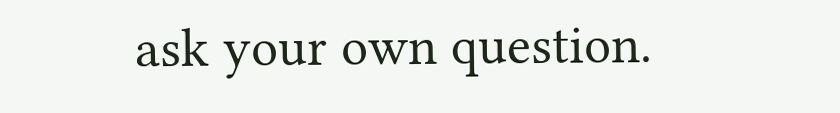ask your own question.